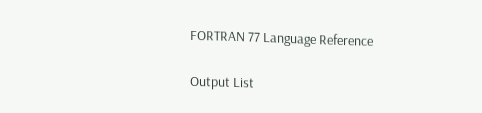FORTRAN 77 Language Reference

Output List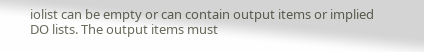iolist can be empty or can contain output items or implied DO lists. The output items must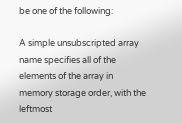be one of the following:

A simple unsubscripted array name specifies all of the elements of the array in memory storage order, with the leftmost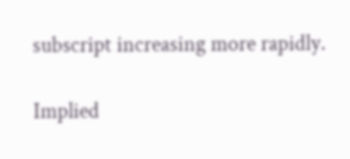subscript increasing more rapidly.

Implied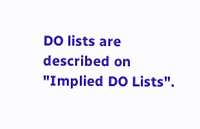DO lists are described on "Implied DO Lists".